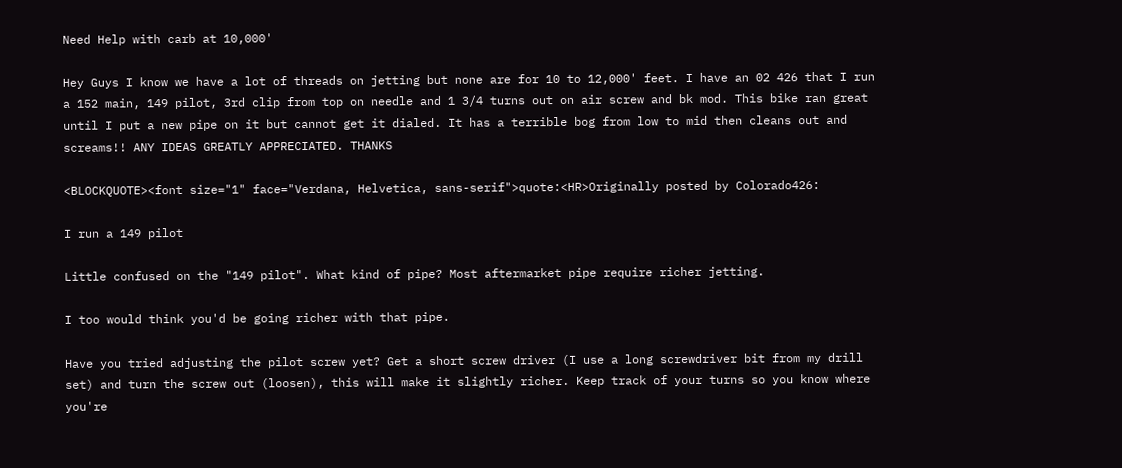Need Help with carb at 10,000'

Hey Guys I know we have a lot of threads on jetting but none are for 10 to 12,000' feet. I have an 02 426 that I run a 152 main, 149 pilot, 3rd clip from top on needle and 1 3/4 turns out on air screw and bk mod. This bike ran great until I put a new pipe on it but cannot get it dialed. It has a terrible bog from low to mid then cleans out and screams!! ANY IDEAS GREATLY APPRECIATED. THANKS

<BLOCKQUOTE><font size="1" face="Verdana, Helvetica, sans-serif">quote:<HR>Originally posted by Colorado426:

I run a 149 pilot

Little confused on the "149 pilot". What kind of pipe? Most aftermarket pipe require richer jetting.

I too would think you'd be going richer with that pipe.

Have you tried adjusting the pilot screw yet? Get a short screw driver (I use a long screwdriver bit from my drill set) and turn the screw out (loosen), this will make it slightly richer. Keep track of your turns so you know where you're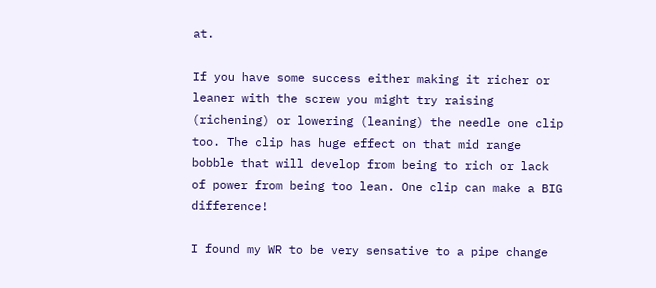at.

If you have some success either making it richer or leaner with the screw you might try raising (richening) or lowering (leaning) the needle one clip too. The clip has huge effect on that mid range bobble that will develop from being to rich or lack of power from being too lean. One clip can make a BIG difference!

I found my WR to be very sensative to a pipe change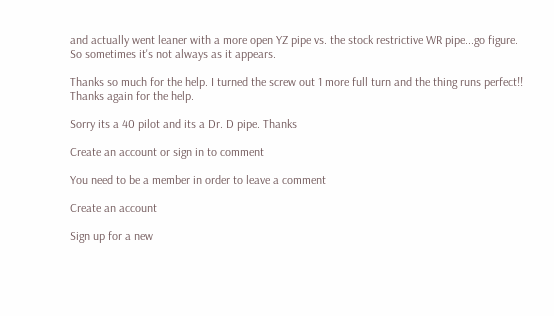and actually went leaner with a more open YZ pipe vs. the stock restrictive WR pipe...go figure. So sometimes it's not always as it appears.

Thanks so much for the help. I turned the screw out 1 more full turn and the thing runs perfect!! Thanks again for the help.

Sorry its a 40 pilot and its a Dr. D pipe. Thanks

Create an account or sign in to comment

You need to be a member in order to leave a comment

Create an account

Sign up for a new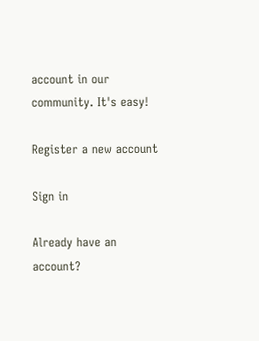account in our community. It's easy!

Register a new account

Sign in

Already have an account?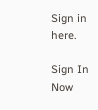Sign in here.

Sign In Now